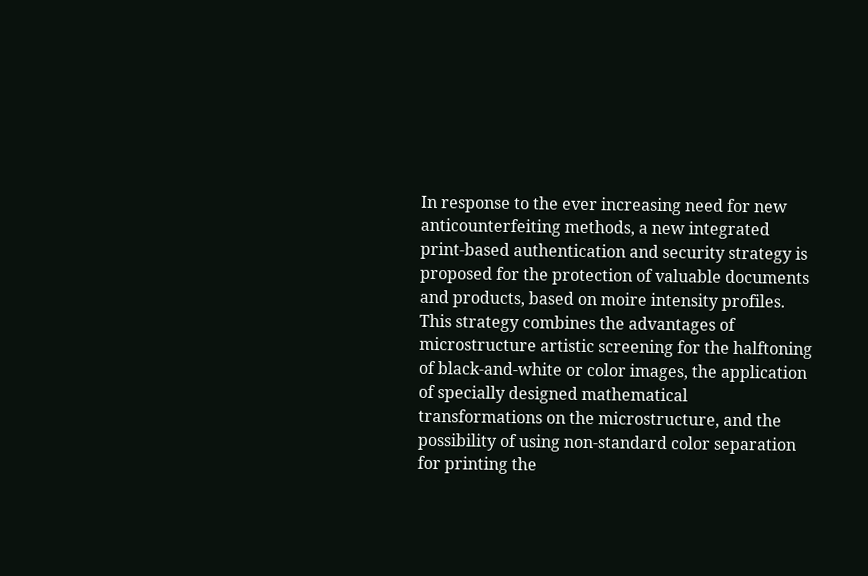In response to the ever increasing need for new anticounterfeiting methods, a new integrated print-based authentication and security strategy is proposed for the protection of valuable documents and products, based on moire intensity profiles. This strategy combines the advantages of microstructure artistic screening for the halftoning of black-and-white or color images, the application of specially designed mathematical transformations on the microstructure, and the possibility of using non-standard color separation for printing the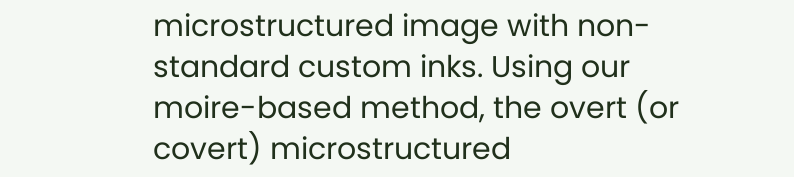microstructured image with non-standard custom inks. Using our moire-based method, the overt (or covert) microstructured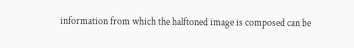information from which the halftoned image is composed can be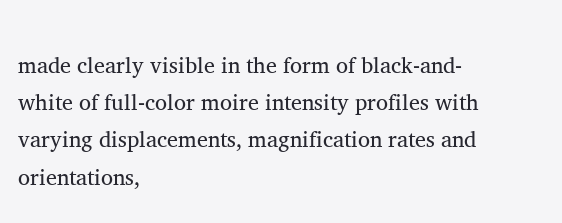made clearly visible in the form of black-and-white of full-color moire intensity profiles with varying displacements, magnification rates and orientations,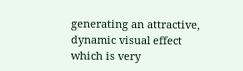generating an attractive, dynamic visual effect which is very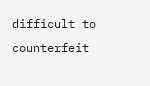difficult to counterfeit